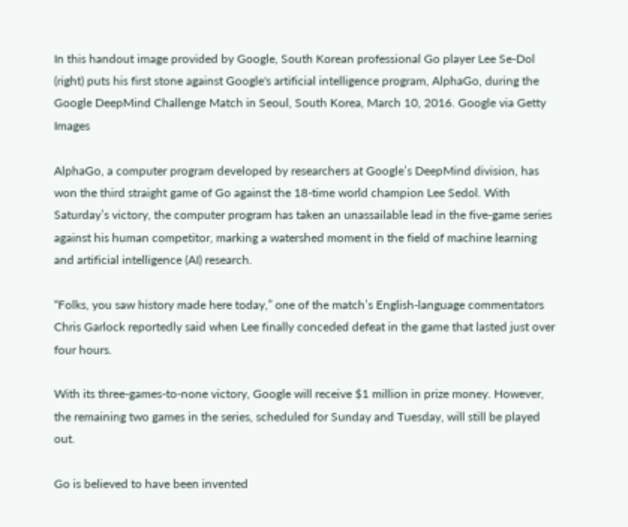In this handout image provided by Google, South Korean professional Go player Lee Se-Dol (right) puts his first stone against Google's artificial intelligence program, AlphaGo, during the Google DeepMind Challenge Match in Seoul, South Korea, March 10, 2016. Google via Getty Images

AlphaGo, a computer program developed by researchers at Google’s DeepMind division, has won the third straight game of Go against the 18-time world champion Lee Sedol. With Saturday’s victory, the computer program has taken an unassailable lead in the five-game series against his human competitor, marking a watershed moment in the field of machine learning and artificial intelligence (AI) research.

“Folks, you saw history made here today,” one of the match’s English-language commentators Chris Garlock reportedly said when Lee finally conceded defeat in the game that lasted just over four hours.

With its three-games-to-none victory, Google will receive $1 million in prize money. However, the remaining two games in the series, scheduled for Sunday and Tuesday, will still be played out.

Go is believed to have been invented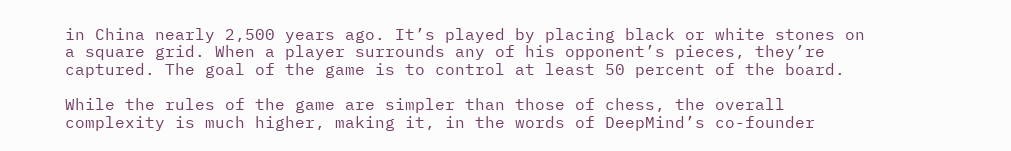in China nearly 2,500 years ago. It’s played by placing black or white stones on a square grid. When a player surrounds any of his opponent’s pieces, they’re captured. The goal of the game is to control at least 50 percent of the board.

While the rules of the game are simpler than those of chess, the overall complexity is much higher, making it, in the words of DeepMind’s co-founder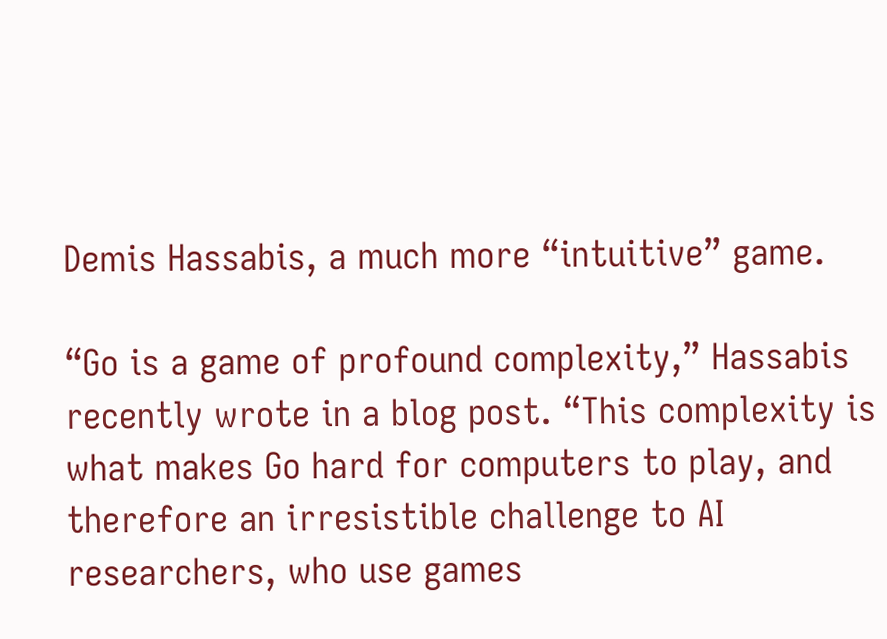Demis Hassabis, a much more “intuitive” game.

“Go is a game of profound complexity,” Hassabis recently wrote in a blog post. “This complexity is what makes Go hard for computers to play, and therefore an irresistible challenge to AI researchers, who use games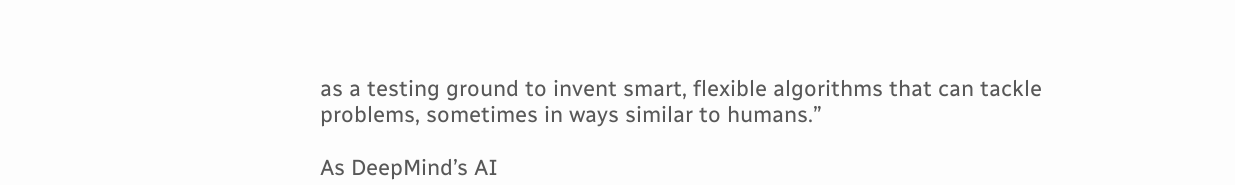as a testing ground to invent smart, flexible algorithms that can tackle problems, sometimes in ways similar to humans.”

As DeepMind’s AI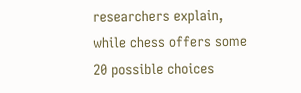researchers explain, while chess offers some 20 possible choices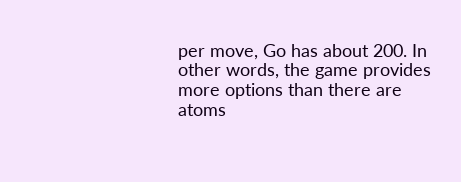per move, Go has about 200. In other words, the game provides more options than there are atoms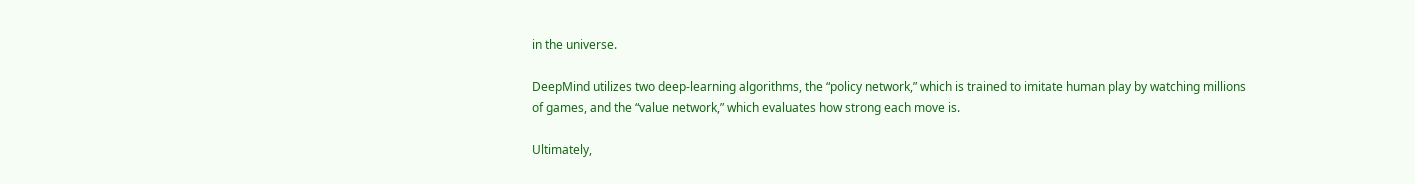in the universe.

DeepMind utilizes two deep-learning algorithms, the “policy network,” which is trained to imitate human play by watching millions of games, and the “value network,” which evaluates how strong each move is.

Ultimately,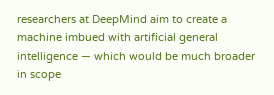researchers at DeepMind aim to create a machine imbued with artificial general intelligence — which would be much broader in scope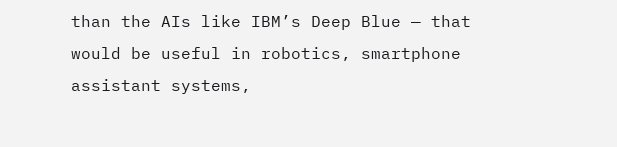than the AIs like IBM’s Deep Blue — that would be useful in robotics, smartphone assistant systems,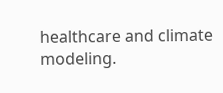healthcare and climate modeling.